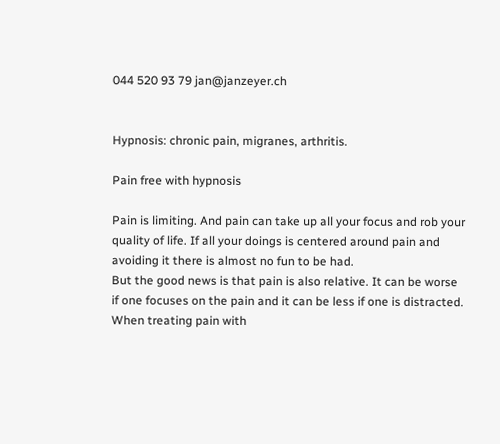044 520 93 79 jan@janzeyer.ch


Hypnosis: chronic pain, migranes, arthritis.

Pain free with hypnosis

Pain is limiting. And pain can take up all your focus and rob your quality of life. If all your doings is centered around pain and avoiding it there is almost no fun to be had.
But the good news is that pain is also relative. It can be worse if one focuses on the pain and it can be less if one is distracted. When treating pain with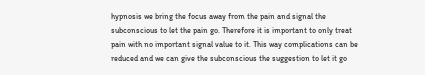hypnosis we bring the focus away from the pain and signal the subconscious to let the pain go. Therefore it is important to only treat pain with no important signal value to it. This way complications can be reduced and we can give the subconscious the suggestion to let it go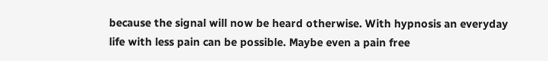because the signal will now be heard otherwise. With hypnosis an everyday life with less pain can be possible. Maybe even a pain free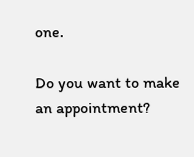one.

Do you want to make an appointment?